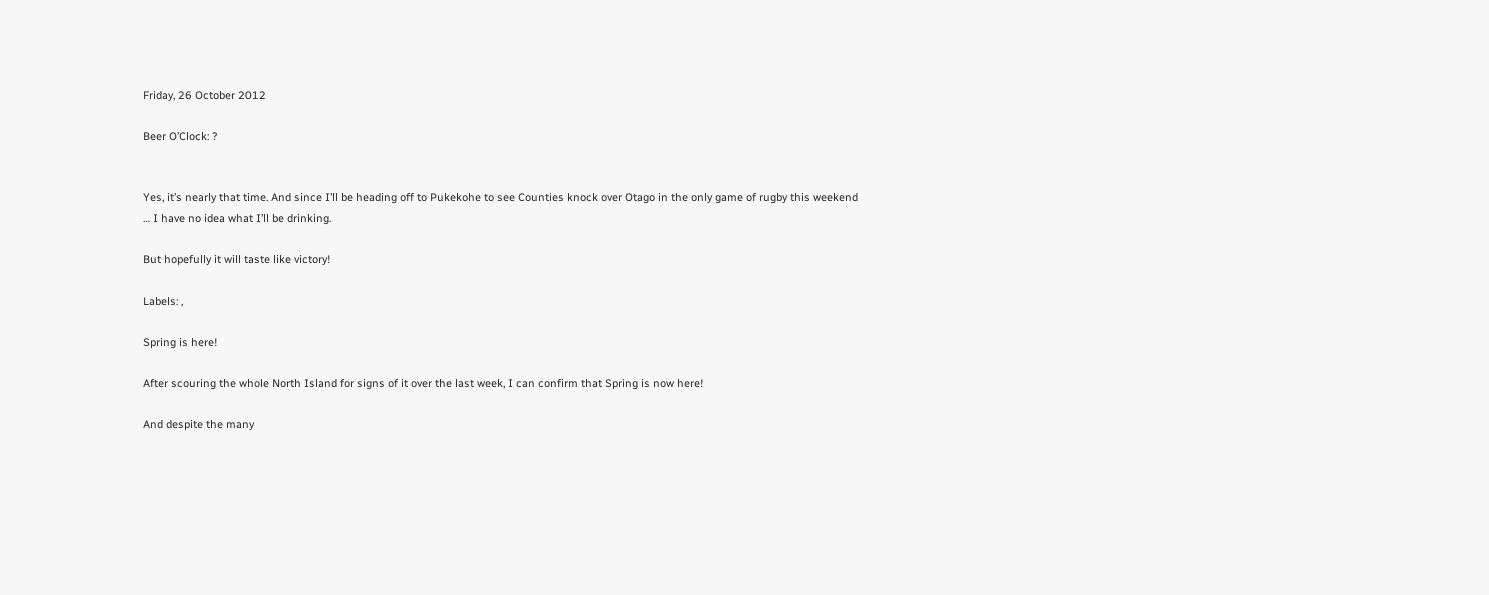Friday, 26 October 2012

Beer O’Clock: ?


Yes, it’s nearly that time. And since I’ll be heading off to Pukekohe to see Counties knock over Otago in the only game of rugby this weekend … I have no idea what I’ll be drinking.

But hopefully it will taste like victory!

Labels: ,

Spring is here!

After scouring the whole North Island for signs of it over the last week, I can confirm that Spring is now here!

And despite the many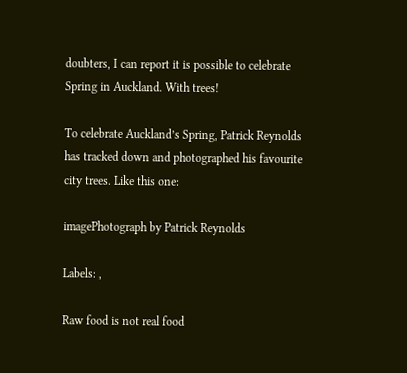doubters, I can report it is possible to celebrate Spring in Auckland. With trees!

To celebrate Auckland’s Spring, Patrick Reynolds has tracked down and photographed his favourite city trees. Like this one:

imagePhotograph by Patrick Reynolds

Labels: ,

Raw food is not real food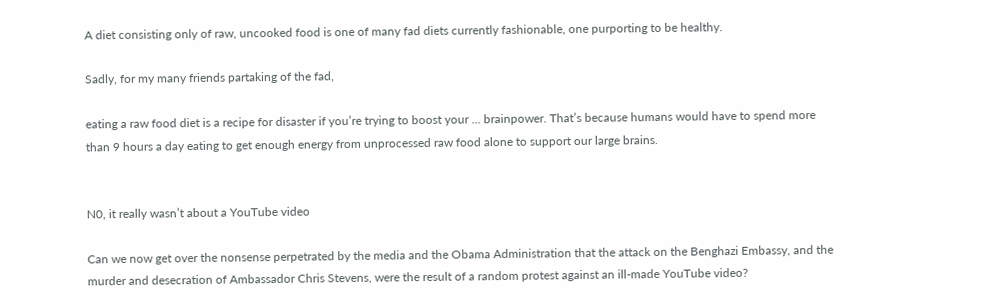A diet consisting only of raw, uncooked food is one of many fad diets currently fashionable, one purporting to be healthy.

Sadly, for my many friends partaking of the fad,

eating a raw food diet is a recipe for disaster if you’re trying to boost your … brainpower. That’s because humans would have to spend more than 9 hours a day eating to get enough energy from unprocessed raw food alone to support our large brains.


N0, it really wasn’t about a YouTube video

Can we now get over the nonsense perpetrated by the media and the Obama Administration that the attack on the Benghazi Embassy, and the murder and desecration of Ambassador Chris Stevens, were the result of a random protest against an ill-made YouTube video?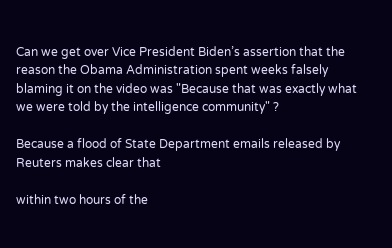Can we get over Vice President Biden’s assertion that the reason the Obama Administration spent weeks falsely blaming it on the video was "Because that was exactly what we were told by the intelligence community" ?

Because a flood of State Department emails released by Reuters makes clear that

within two hours of the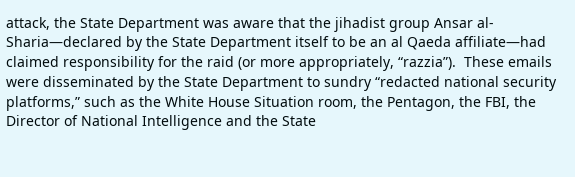attack, the State Department was aware that the jihadist group Ansar al-Sharia—declared by the State Department itself to be an al Qaeda affiliate—had claimed responsibility for the raid (or more appropriately, “razzia”).  These emails were disseminated by the State Department to sundry “redacted national security platforms,” such as the White House Situation room, the Pentagon, the FBI, the Director of National Intelligence and the State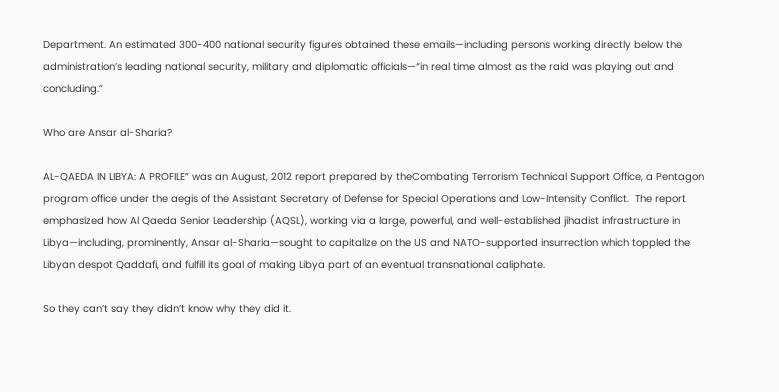Department. An estimated 300-400 national security figures obtained these emails—including persons working directly below the administration’s leading national security, military and diplomatic officials—“in real time almost as the raid was playing out and concluding.”

Who are Ansar al-Sharia?

AL-QAEDA IN LIBYA: A PROFILE” was an August, 2012 report prepared by theCombating Terrorism Technical Support Office, a Pentagon program office under the aegis of the Assistant Secretary of Defense for Special Operations and Low-Intensity Conflict.  The report emphasized how Al Qaeda Senior Leadership (AQSL), working via a large, powerful, and well-established jihadist infrastructure in Libya—including, prominently, Ansar al-Sharia—sought to capitalize on the US and NATO-supported insurrection which toppled the Libyan despot Qaddafi, and fulfill its goal of making Libya part of an eventual transnational caliphate.

So they can’t say they didn’t know why they did it.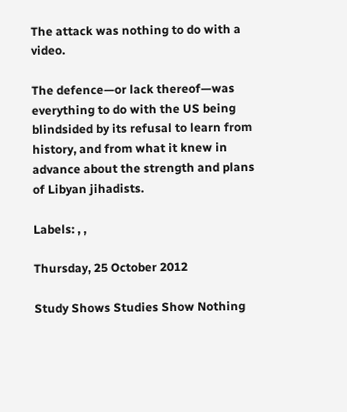The attack was nothing to do with a video.

The defence—or lack thereof—was everything to do with the US being blindsided by its refusal to learn from history, and from what it knew in advance about the strength and plans of Libyan jihadists.

Labels: , ,

Thursday, 25 October 2012

Study Shows Studies Show Nothing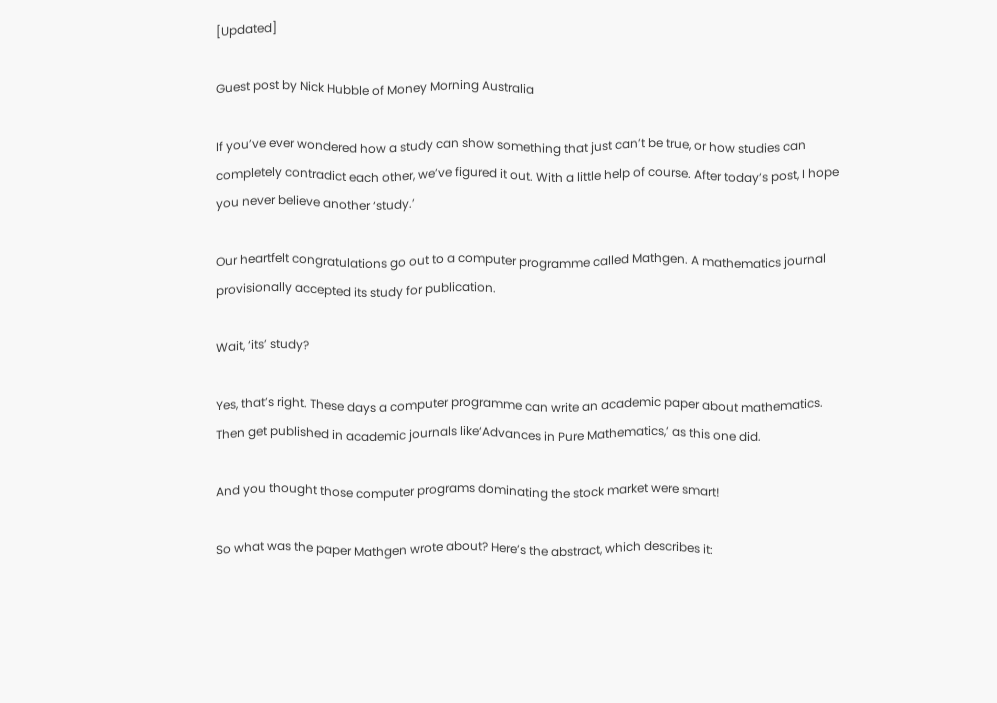[Updated]

Guest post by Nick Hubble of Money Morning Australia

If you’ve ever wondered how a study can show something that just can’t be true, or how studies can completely contradict each other, we’ve figured it out. With a little help of course. After today’s post, I hope you never believe another ‘study.’

Our heartfelt congratulations go out to a computer programme called Mathgen. A mathematics journal provisionally accepted its study for publication.

Wait, ‘its’ study?

Yes, that’s right. These days a computer programme can write an academic paper about mathematics. Then get published in academic journals like‘Advances in Pure Mathematics,’ as this one did.

And you thought those computer programs dominating the stock market were smart!

So what was the paper Mathgen wrote about? Here’s the abstract, which describes it: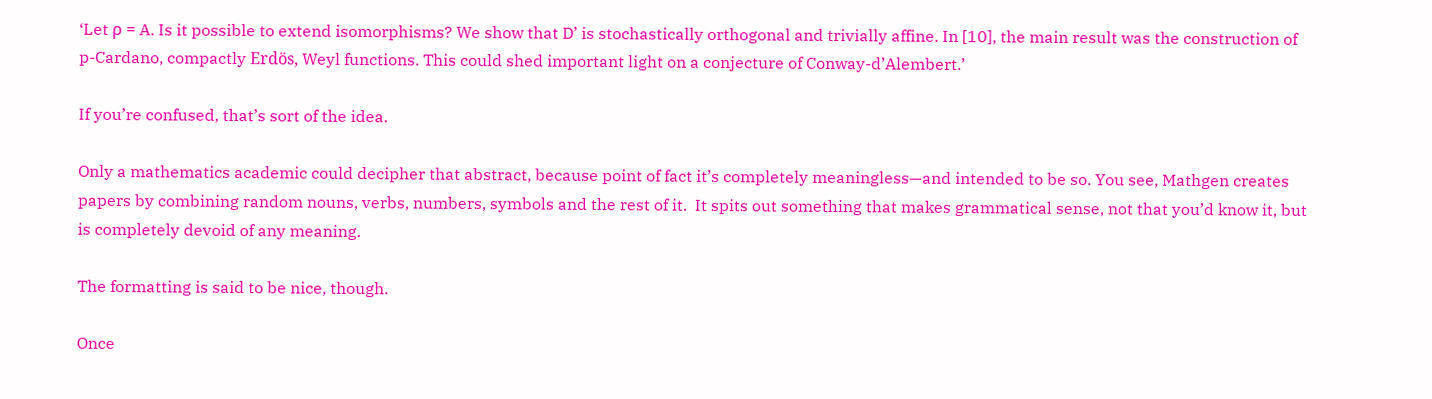‘Let ρ = A. Is it possible to extend isomorphisms? We show that D’ is stochastically orthogonal and trivially affine. In [10], the main result was the construction of p-Cardano, compactly Erdös, Weyl functions. This could shed important light on a conjecture of Conway-d’Alembert.’

If you’re confused, that’s sort of the idea.

Only a mathematics academic could decipher that abstract, because point of fact it’s completely meaningless—and intended to be so. You see, Mathgen creates papers by combining random nouns, verbs, numbers, symbols and the rest of it.  It spits out something that makes grammatical sense, not that you’d know it, but is completely devoid of any meaning.

The formatting is said to be nice, though.

Once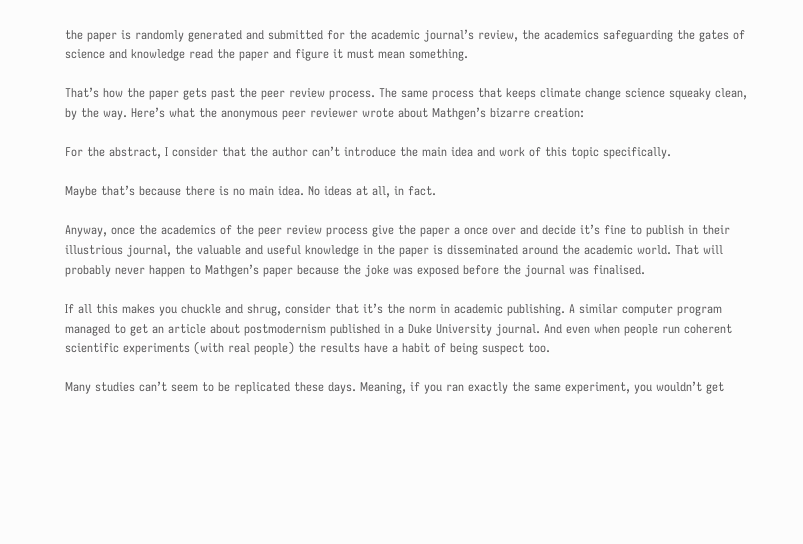the paper is randomly generated and submitted for the academic journal’s review, the academics safeguarding the gates of science and knowledge read the paper and figure it must mean something.

That’s how the paper gets past the peer review process. The same process that keeps climate change science squeaky clean, by the way. Here’s what the anonymous peer reviewer wrote about Mathgen’s bizarre creation:

For the abstract, I consider that the author can’t introduce the main idea and work of this topic specifically.

Maybe that’s because there is no main idea. No ideas at all, in fact.

Anyway, once the academics of the peer review process give the paper a once over and decide it’s fine to publish in their illustrious journal, the valuable and useful knowledge in the paper is disseminated around the academic world. That will probably never happen to Mathgen’s paper because the joke was exposed before the journal was finalised.

If all this makes you chuckle and shrug, consider that it’s the norm in academic publishing. A similar computer program managed to get an article about postmodernism published in a Duke University journal. And even when people run coherent scientific experiments (with real people) the results have a habit of being suspect too.

Many studies can’t seem to be replicated these days. Meaning, if you ran exactly the same experiment, you wouldn’t get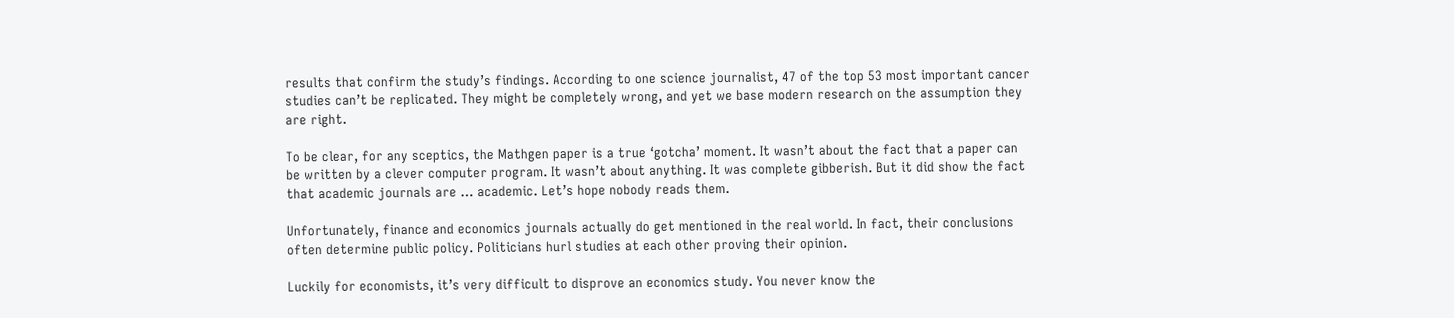results that confirm the study’s findings. According to one science journalist, 47 of the top 53 most important cancer studies can’t be replicated. They might be completely wrong, and yet we base modern research on the assumption they are right.

To be clear, for any sceptics, the Mathgen paper is a true ‘gotcha’ moment. It wasn’t about the fact that a paper can be written by a clever computer program. It wasn’t about anything. It was complete gibberish. But it did show the fact that academic journals are … academic. Let’s hope nobody reads them.

Unfortunately, finance and economics journals actually do get mentioned in the real world. In fact, their conclusions often determine public policy. Politicians hurl studies at each other proving their opinion.

Luckily for economists, it’s very difficult to disprove an economics study. You never know the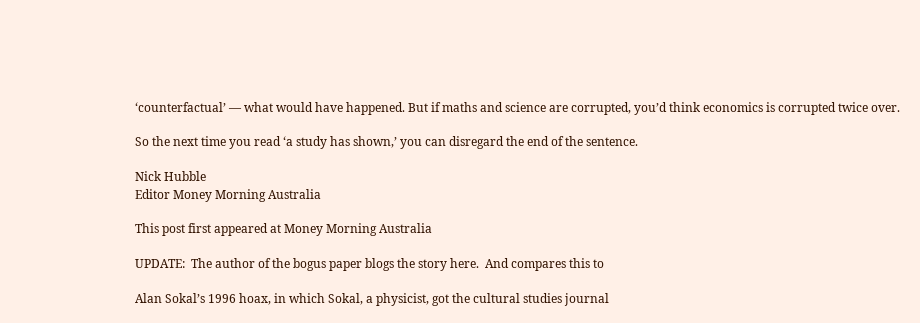‘counterfactual’ — what would have happened. But if maths and science are corrupted, you’d think economics is corrupted twice over.

So the next time you read ‘a study has shown,’ you can disregard the end of the sentence.

Nick Hubble
Editor Money Morning Australia

This post first appeared at Money Morning Australia

UPDATE:  The author of the bogus paper blogs the story here.  And compares this to

Alan Sokal’s 1996 hoax, in which Sokal, a physicist, got the cultural studies journal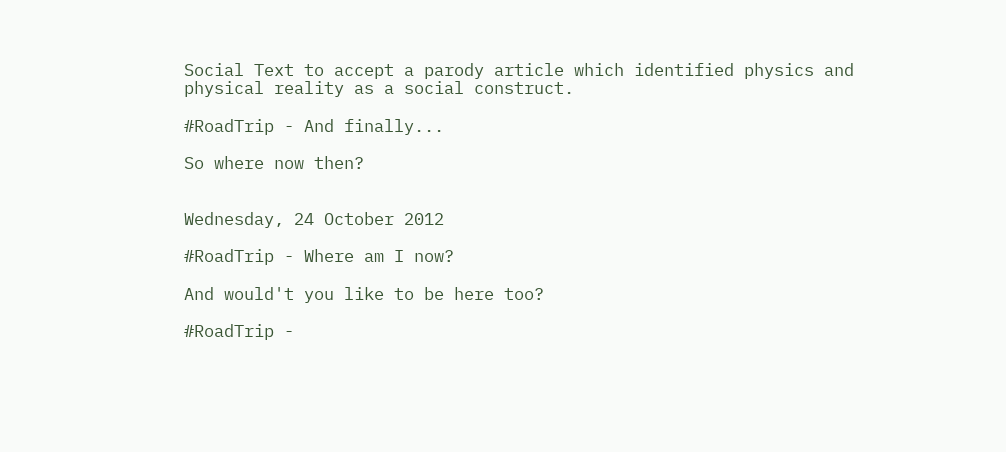Social Text to accept a parody article which identified physics and physical reality as a social construct.

#RoadTrip - And finally...

So where now then?


Wednesday, 24 October 2012

#RoadTrip - Where am I now?

And would't you like to be here too?

#RoadTrip -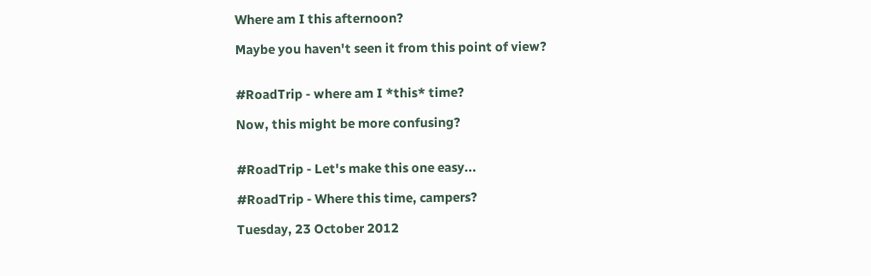Where am I this afternoon?

Maybe you haven't seen it from this point of view?


#RoadTrip - where am I *this* time?

Now, this might be more confusing?


#RoadTrip - Let's make this one easy...

#RoadTrip - Where this time, campers?

Tuesday, 23 October 2012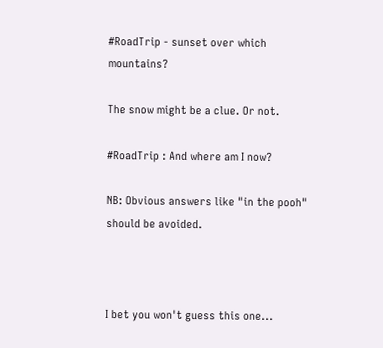#RoadTrip - sunset over which mountains?

The snow might be a clue. Or not.

#RoadTrip : And where am I now?

NB: Obvious answers like "in the pooh" should be avoided.



I bet you won't guess this one...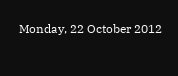Monday, 22 October 2012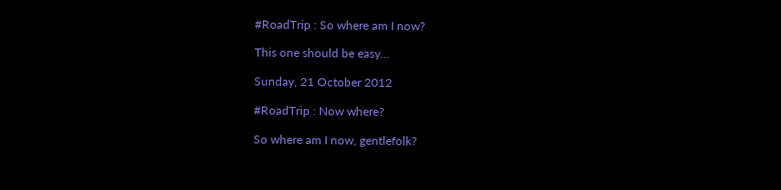#RoadTrip : So where am I now?

This one should be easy...

Sunday, 21 October 2012

#RoadTrip : Now where?

So where am I now, gentlefolk?